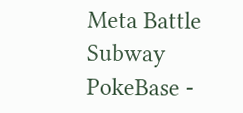Meta Battle Subway PokeBase -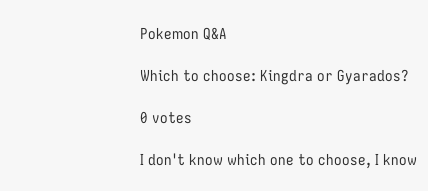Pokemon Q&A

Which to choose: Kingdra or Gyarados?

0 votes

I don't know which one to choose, I know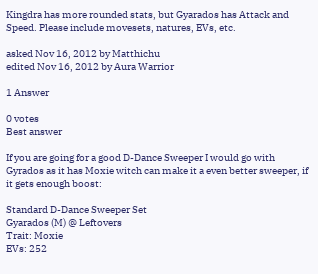Kingdra has more rounded stats, but Gyarados has Attack and Speed. Please include movesets, natures, EVs, etc.

asked Nov 16, 2012 by Matthichu
edited Nov 16, 2012 by Aura Warrior

1 Answer

0 votes
Best answer

If you are going for a good D-Dance Sweeper I would go with Gyrados as it has Moxie witch can make it a even better sweeper, if it gets enough boost:

Standard D-Dance Sweeper Set
Gyarados (M) @ Leftovers
Trait: Moxie
EVs: 252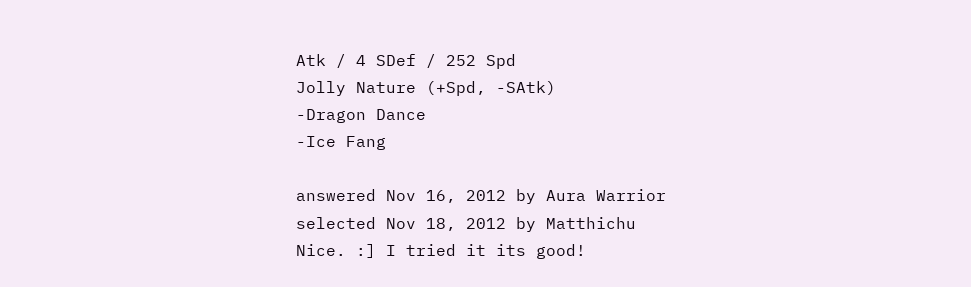Atk / 4 SDef / 252 Spd
Jolly Nature (+Spd, -SAtk)
-Dragon Dance
-Ice Fang

answered Nov 16, 2012 by Aura Warrior
selected Nov 18, 2012 by Matthichu
Nice. :] I tried it its good!